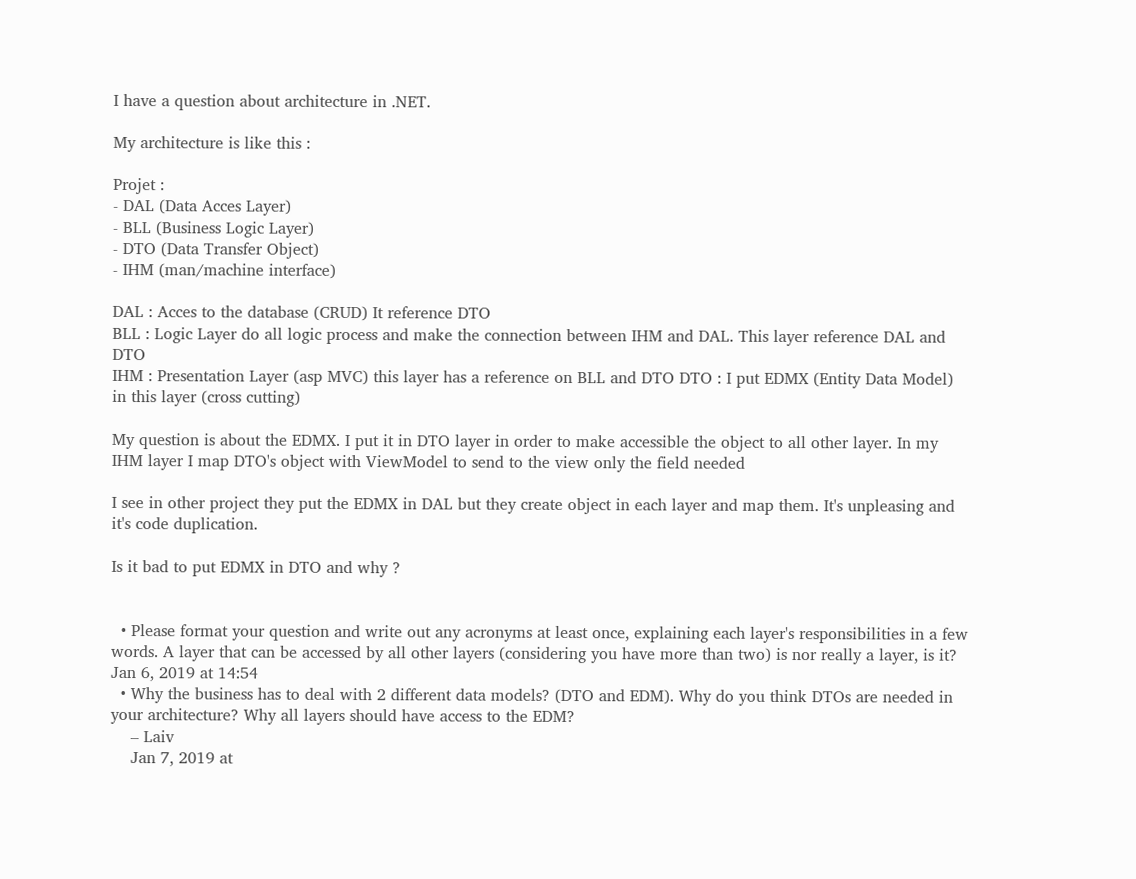I have a question about architecture in .NET.

My architecture is like this :

Projet :
- DAL (Data Acces Layer)
- BLL (Business Logic Layer)
- DTO (Data Transfer Object)
- IHM (man/machine interface)

DAL : Acces to the database (CRUD) It reference DTO
BLL : Logic Layer do all logic process and make the connection between IHM and DAL. This layer reference DAL and DTO
IHM : Presentation Layer (asp MVC) this layer has a reference on BLL and DTO DTO : I put EDMX (Entity Data Model) in this layer (cross cutting)

My question is about the EDMX. I put it in DTO layer in order to make accessible the object to all other layer. In my IHM layer I map DTO's object with ViewModel to send to the view only the field needed

I see in other project they put the EDMX in DAL but they create object in each layer and map them. It's unpleasing and it's code duplication.

Is it bad to put EDMX in DTO and why ?


  • Please format your question and write out any acronyms at least once, explaining each layer's responsibilities in a few words. A layer that can be accessed by all other layers (considering you have more than two) is nor really a layer, is it? Jan 6, 2019 at 14:54
  • Why the business has to deal with 2 different data models? (DTO and EDM). Why do you think DTOs are needed in your architecture? Why all layers should have access to the EDM?
    – Laiv
    Jan 7, 2019 at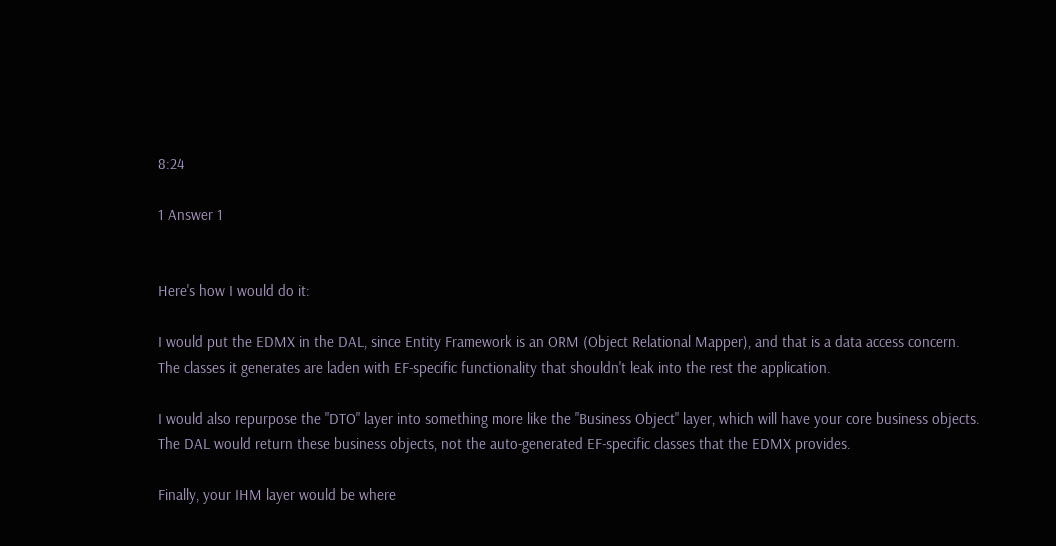8:24

1 Answer 1


Here's how I would do it:

I would put the EDMX in the DAL, since Entity Framework is an ORM (Object Relational Mapper), and that is a data access concern. The classes it generates are laden with EF-specific functionality that shouldn't leak into the rest the application.

I would also repurpose the "DTO" layer into something more like the "Business Object" layer, which will have your core business objects. The DAL would return these business objects, not the auto-generated EF-specific classes that the EDMX provides.

Finally, your IHM layer would be where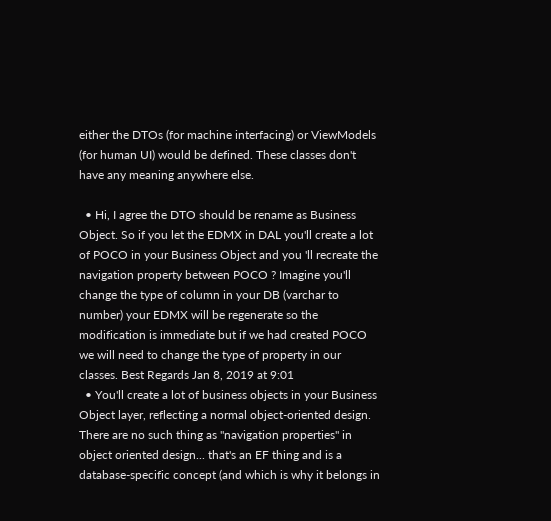either the DTOs (for machine interfacing) or ViewModels (for human UI) would be defined. These classes don't have any meaning anywhere else.

  • Hi, I agree the DTO should be rename as Business Object. So if you let the EDMX in DAL you'll create a lot of POCO in your Business Object and you 'll recreate the navigation property between POCO ? Imagine you'll change the type of column in your DB (varchar to number) your EDMX will be regenerate so the modification is immediate but if we had created POCO we will need to change the type of property in our classes. Best Regards Jan 8, 2019 at 9:01
  • You'll create a lot of business objects in your Business Object layer, reflecting a normal object-oriented design. There are no such thing as "navigation properties" in object oriented design... that's an EF thing and is a database-specific concept (and which is why it belongs in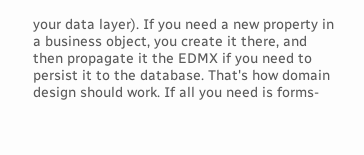your data layer). If you need a new property in a business object, you create it there, and then propagate it the EDMX if you need to persist it to the database. That's how domain design should work. If all you need is forms-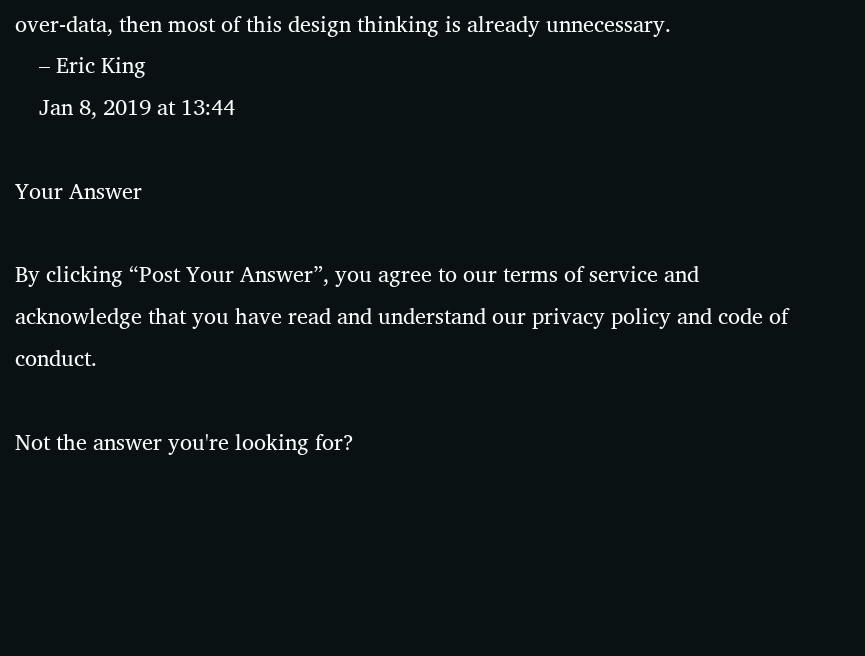over-data, then most of this design thinking is already unnecessary.
    – Eric King
    Jan 8, 2019 at 13:44

Your Answer

By clicking “Post Your Answer”, you agree to our terms of service and acknowledge that you have read and understand our privacy policy and code of conduct.

Not the answer you're looking for?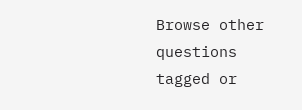Browse other questions tagged or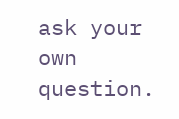ask your own question.